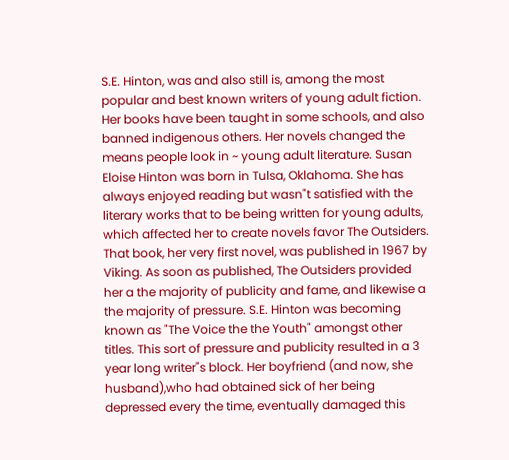S.E. Hinton, was and also still is, among the most popular and best known writers of young adult fiction. Her books have been taught in some schools, and also banned indigenous others. Her novels changed the means people look in ~ young adult literature. Susan Eloise Hinton was born in Tulsa, Oklahoma. She has always enjoyed reading but wasn"t satisfied with the literary works that to be being written for young adults, which affected her to create novels favor The Outsiders. That book, her very first novel, was published in 1967 by Viking. As soon as published, The Outsiders provided her a the majority of publicity and fame, and likewise a the majority of pressure. S.E. Hinton was becoming known as "The Voice the the Youth" amongst other titles. This sort of pressure and publicity resulted in a 3 year long writer"s block. Her boyfriend (and now, she husband),who had obtained sick of her being depressed every the time, eventually damaged this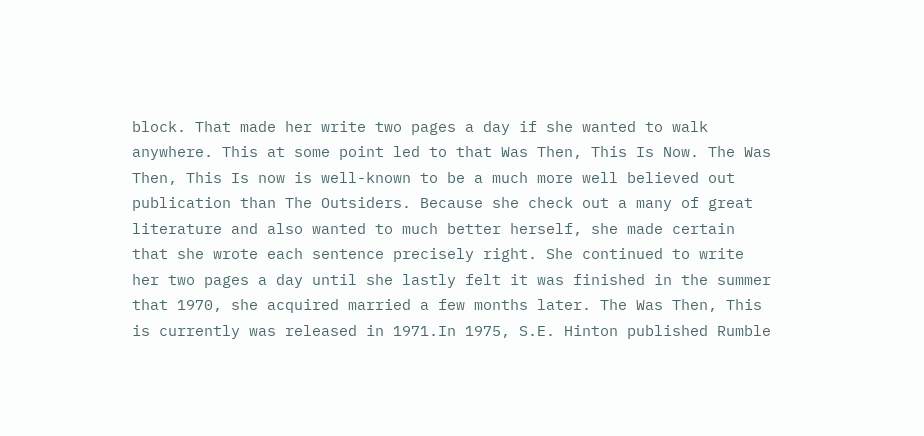block. That made her write two pages a day if she wanted to walk anywhere. This at some point led to that Was Then, This Is Now. The Was Then, This Is now is well-known to be a much more well believed out publication than The Outsiders. Because she check out a many of great literature and also wanted to much better herself, she made certain that she wrote each sentence precisely right. She continued to write her two pages a day until she lastly felt it was finished in the summer that 1970, she acquired married a few months later. The Was Then, This is currently was released in 1971.In 1975, S.E. Hinton published Rumble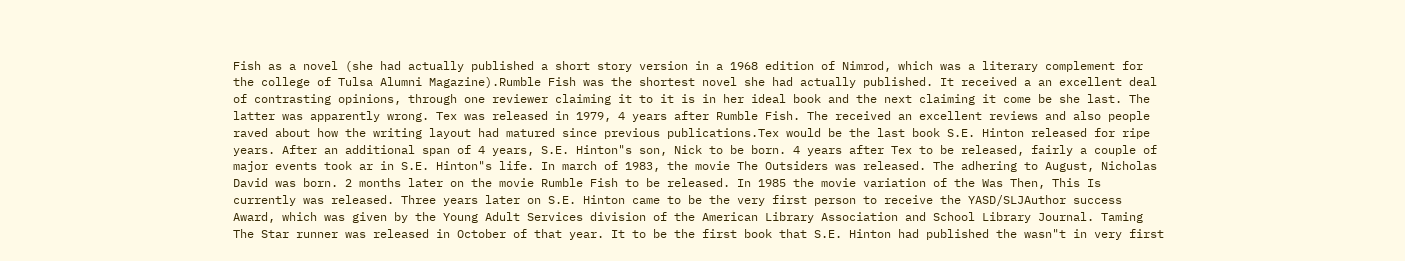Fish as a novel (she had actually published a short story version in a 1968 edition of Nimrod, which was a literary complement for the college of Tulsa Alumni Magazine).Rumble Fish was the shortest novel she had actually published. It received a an excellent deal of contrasting opinions, through one reviewer claiming it to it is in her ideal book and the next claiming it come be she last. The latter was apparently wrong. Tex was released in 1979, 4 years after Rumble Fish. The received an excellent reviews and also people raved about how the writing layout had matured since previous publications.Tex would be the last book S.E. Hinton released for ripe years. After an additional span of 4 years, S.E. Hinton"s son, Nick to be born. 4 years after Tex to be released, fairly a couple of major events took ar in S.E. Hinton"s life. In march of 1983, the movie The Outsiders was released. The adhering to August, Nicholas David was born. 2 months later on the movie Rumble Fish to be released. In 1985 the movie variation of the Was Then, This Is currently was released. Three years later on S.E. Hinton came to be the very first person to receive the YASD/SLJAuthor success Award, which was given by the Young Adult Services division of the American Library Association and School Library Journal. Taming The Star runner was released in October of that year. It to be the first book that S.E. Hinton had published the wasn"t in very first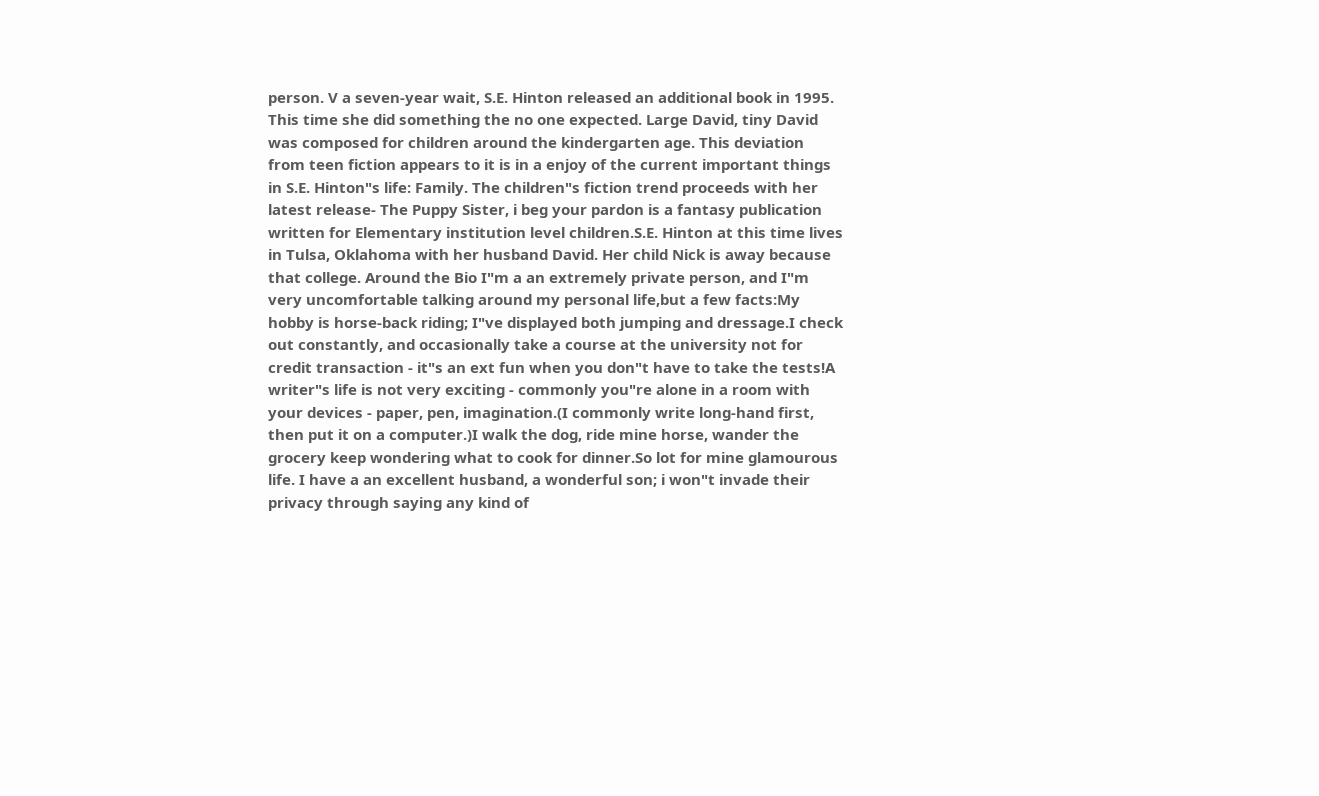person. V a seven-year wait, S.E. Hinton released an additional book in 1995. This time she did something the no one expected. Large David, tiny David was composed for children around the kindergarten age. This deviation from teen fiction appears to it is in a enjoy of the current important things in S.E. Hinton"s life: Family. The children"s fiction trend proceeds with her latest release- The Puppy Sister, i beg your pardon is a fantasy publication written for Elementary institution level children.S.E. Hinton at this time lives in Tulsa, Oklahoma with her husband David. Her child Nick is away because that college. Around the Bio I"m a an extremely private person, and I"m very uncomfortable talking around my personal life,but a few facts:My hobby is horse-back riding; I"ve displayed both jumping and dressage.I check out constantly, and occasionally take a course at the university not for credit transaction - it"s an ext fun when you don"t have to take the tests!A writer"s life is not very exciting - commonly you"re alone in a room with your devices - paper, pen, imagination.(I commonly write long-hand first, then put it on a computer.)I walk the dog, ride mine horse, wander the grocery keep wondering what to cook for dinner.So lot for mine glamourous life. I have a an excellent husband, a wonderful son; i won"t invade their privacy through saying any kind of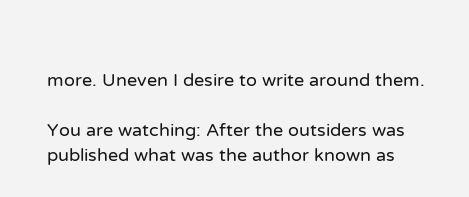more. Uneven I desire to write around them.

You are watching: After the outsiders was published what was the author known as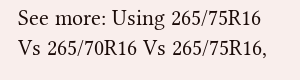See more: Using 265/75R16 Vs 265/70R16 Vs 265/75R16,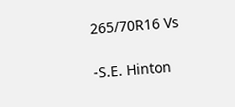265/70R16 Vs

-S.E. Hinton